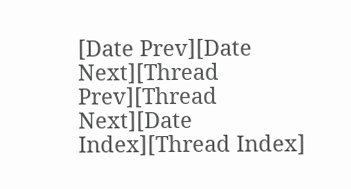[Date Prev][Date Next][Thread Prev][Thread Next][Date Index][Thread Index]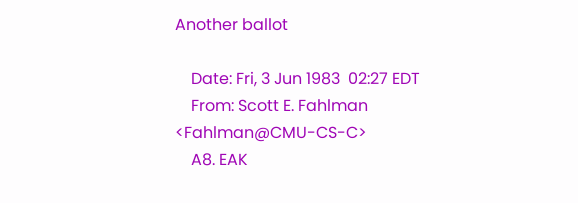Another ballot

    Date: Fri, 3 Jun 1983  02:27 EDT
    From: Scott E. Fahlman <Fahlman@CMU-CS-C>
    A8. EAK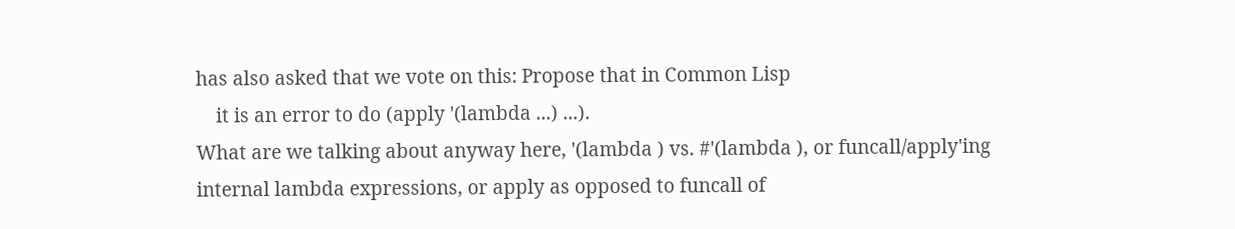has also asked that we vote on this: Propose that in Common Lisp
    it is an error to do (apply '(lambda ...) ...).
What are we talking about anyway here, '(lambda ) vs. #'(lambda ), or funcall/apply'ing
internal lambda expressions, or apply as opposed to funcall of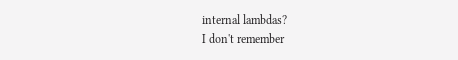internal lambdas?
I don't remember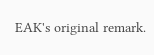EAK's original remark.